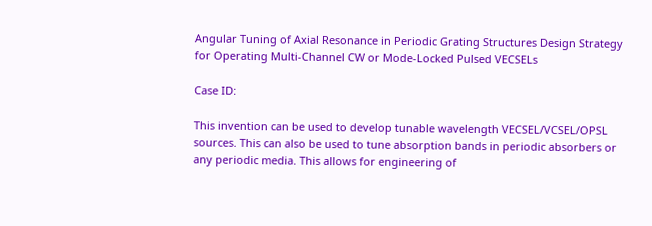Angular Tuning of Axial Resonance in Periodic Grating Structures Design Strategy for Operating Multi-Channel CW or Mode-Locked Pulsed VECSELs

Case ID:

This invention can be used to develop tunable wavelength VECSEL/VCSEL/OPSL sources. This can also be used to tune absorption bands in periodic absorbers or any periodic media. This allows for engineering of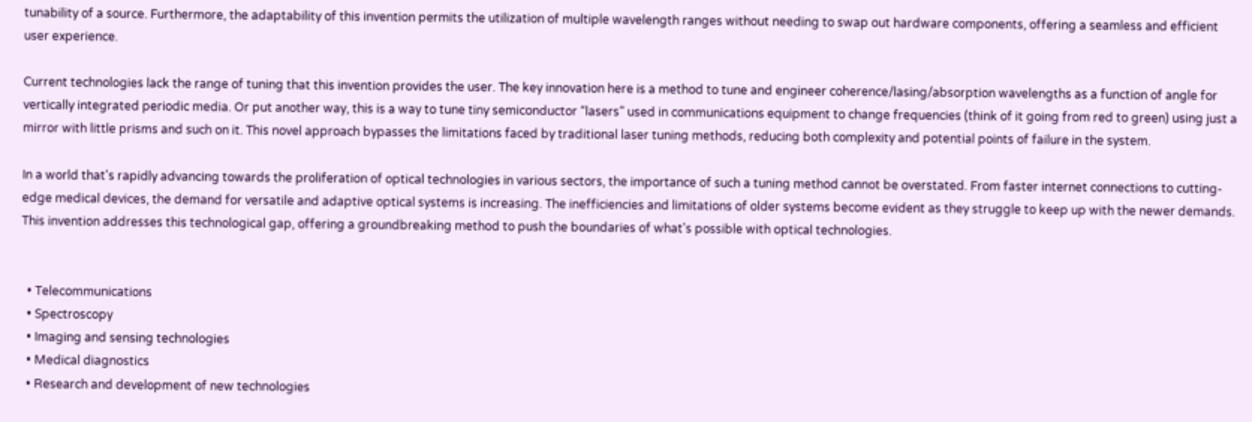tunability of a source. Furthermore, the adaptability of this invention permits the utilization of multiple wavelength ranges without needing to swap out hardware components, offering a seamless and efficient user experience.

Current technologies lack the range of tuning that this invention provides the user. The key innovation here is a method to tune and engineer coherence/lasing/absorption wavelengths as a function of angle for vertically integrated periodic media. Or put another way, this is a way to tune tiny semiconductor “lasers” used in communications equipment to change frequencies (think of it going from red to green) using just a mirror with little prisms and such on it. This novel approach bypasses the limitations faced by traditional laser tuning methods, reducing both complexity and potential points of failure in the system.

In a world that's rapidly advancing towards the proliferation of optical technologies in various sectors, the importance of such a tuning method cannot be overstated. From faster internet connections to cutting-edge medical devices, the demand for versatile and adaptive optical systems is increasing. The inefficiencies and limitations of older systems become evident as they struggle to keep up with the newer demands. This invention addresses this technological gap, offering a groundbreaking method to push the boundaries of what's possible with optical technologies.


  • Telecommunications
  • Spectroscopy
  • Imaging and sensing technologies
  • Medical diagnostics
  • Research and development of new technologies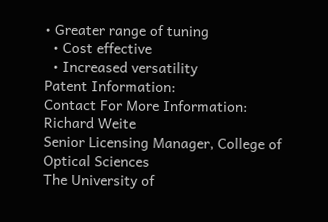• Greater range of tuning
  • Cost effective
  • Increased versatility
Patent Information:
Contact For More Information:
Richard Weite
Senior Licensing Manager, College of Optical Sciences
The University of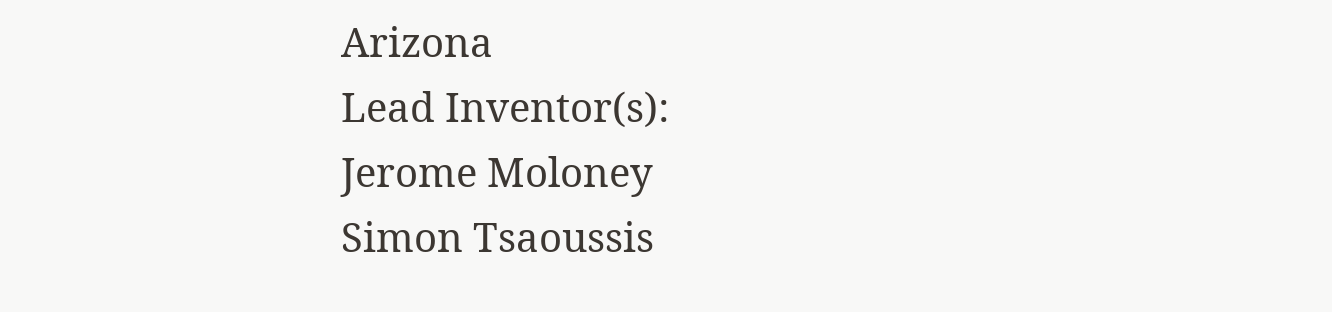Arizona
Lead Inventor(s):
Jerome Moloney
Simon Tsaoussis